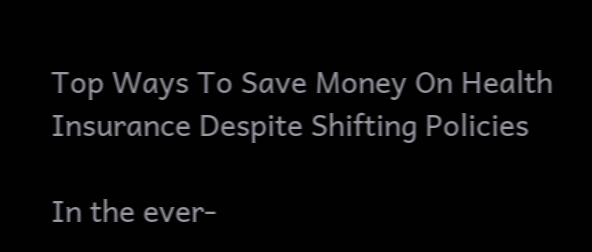Top Ways To Save Money On Health Insurance Despite Shifting Policies

In the ever-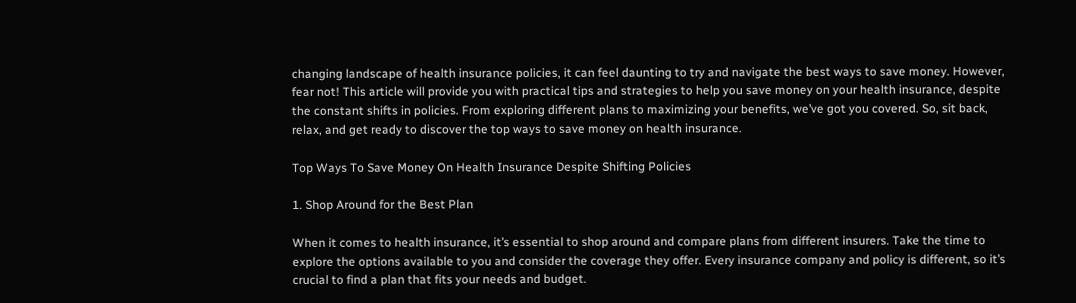changing landscape of health insurance policies, it can feel daunting to try and navigate the best ways to save money. However, fear not! This article will provide you with practical tips and strategies to help you save money on your health insurance, despite the constant shifts in policies. From exploring different plans to maximizing your benefits, we’ve got you covered. So, sit back, relax, and get ready to discover the top ways to save money on health insurance.

Top Ways To Save Money On Health Insurance Despite Shifting Policies

1. Shop Around for the Best Plan

When it comes to health insurance, it’s essential to shop around and compare plans from different insurers. Take the time to explore the options available to you and consider the coverage they offer. Every insurance company and policy is different, so it’s crucial to find a plan that fits your needs and budget.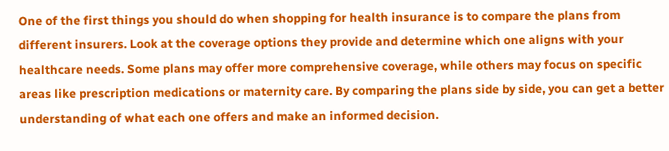One of the first things you should do when shopping for health insurance is to compare the plans from different insurers. Look at the coverage options they provide and determine which one aligns with your healthcare needs. Some plans may offer more comprehensive coverage, while others may focus on specific areas like prescription medications or maternity care. By comparing the plans side by side, you can get a better understanding of what each one offers and make an informed decision.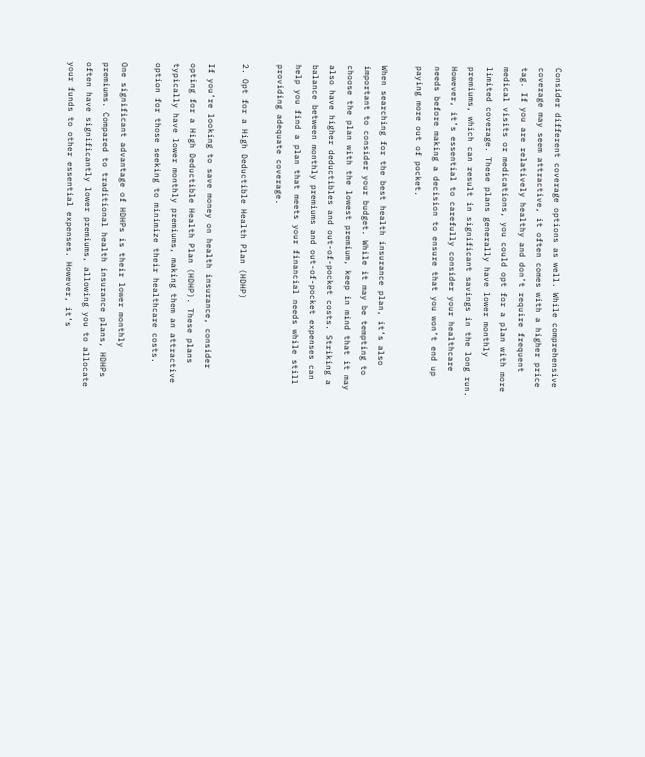Consider different coverage options as well. While comprehensive coverage may seem attractive, it often comes with a higher price tag. If you are relatively healthy and don’t require frequent medical visits or medications, you could opt for a plan with more limited coverage. These plans generally have lower monthly premiums, which can result in significant savings in the long run. However, it’s essential to carefully consider your healthcare needs before making a decision to ensure that you won’t end up paying more out of pocket.

When searching for the best health insurance plan, it’s also important to consider your budget. While it may be tempting to choose the plan with the lowest premium, keep in mind that it may also have higher deductibles and out-of-pocket costs. Striking a balance between monthly premiums and out-of-pocket expenses can help you find a plan that meets your financial needs while still providing adequate coverage.

2. Opt for a High Deductible Health Plan (HDHP)

If you’re looking to save money on health insurance, consider opting for a High Deductible Health Plan (HDHP). These plans typically have lower monthly premiums, making them an attractive option for those seeking to minimize their healthcare costs.

One significant advantage of HDHPs is their lower monthly premiums. Compared to traditional health insurance plans, HDHPs often have significantly lower premiums, allowing you to allocate your funds to other essential expenses. However, it’s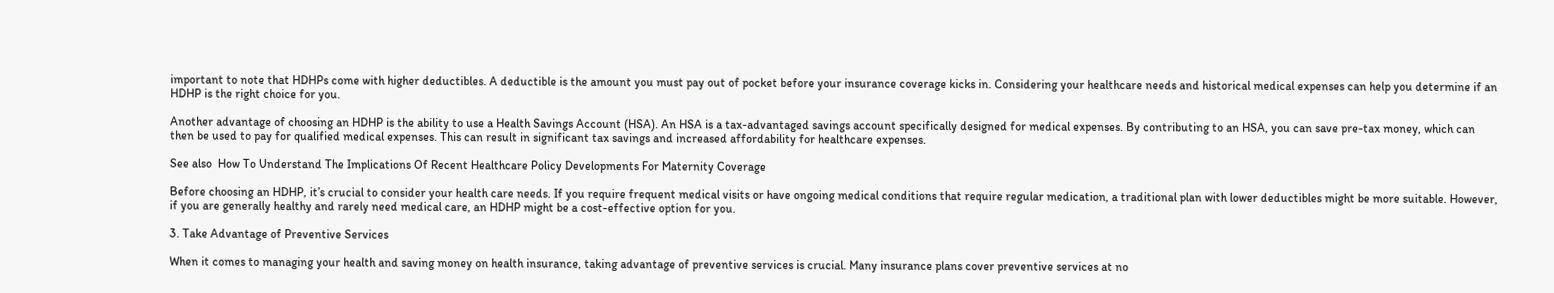important to note that HDHPs come with higher deductibles. A deductible is the amount you must pay out of pocket before your insurance coverage kicks in. Considering your healthcare needs and historical medical expenses can help you determine if an HDHP is the right choice for you.

Another advantage of choosing an HDHP is the ability to use a Health Savings Account (HSA). An HSA is a tax-advantaged savings account specifically designed for medical expenses. By contributing to an HSA, you can save pre-tax money, which can then be used to pay for qualified medical expenses. This can result in significant tax savings and increased affordability for healthcare expenses.

See also  How To Understand The Implications Of Recent Healthcare Policy Developments For Maternity Coverage

Before choosing an HDHP, it’s crucial to consider your health care needs. If you require frequent medical visits or have ongoing medical conditions that require regular medication, a traditional plan with lower deductibles might be more suitable. However, if you are generally healthy and rarely need medical care, an HDHP might be a cost-effective option for you.

3. Take Advantage of Preventive Services

When it comes to managing your health and saving money on health insurance, taking advantage of preventive services is crucial. Many insurance plans cover preventive services at no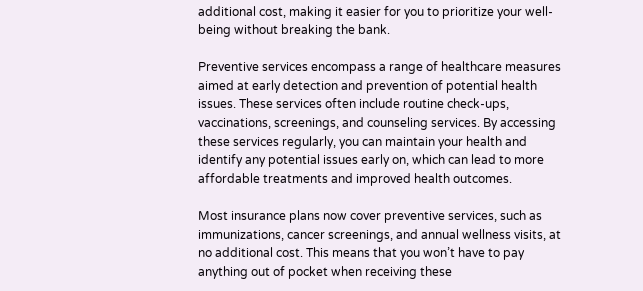additional cost, making it easier for you to prioritize your well-being without breaking the bank.

Preventive services encompass a range of healthcare measures aimed at early detection and prevention of potential health issues. These services often include routine check-ups, vaccinations, screenings, and counseling services. By accessing these services regularly, you can maintain your health and identify any potential issues early on, which can lead to more affordable treatments and improved health outcomes.

Most insurance plans now cover preventive services, such as immunizations, cancer screenings, and annual wellness visits, at no additional cost. This means that you won’t have to pay anything out of pocket when receiving these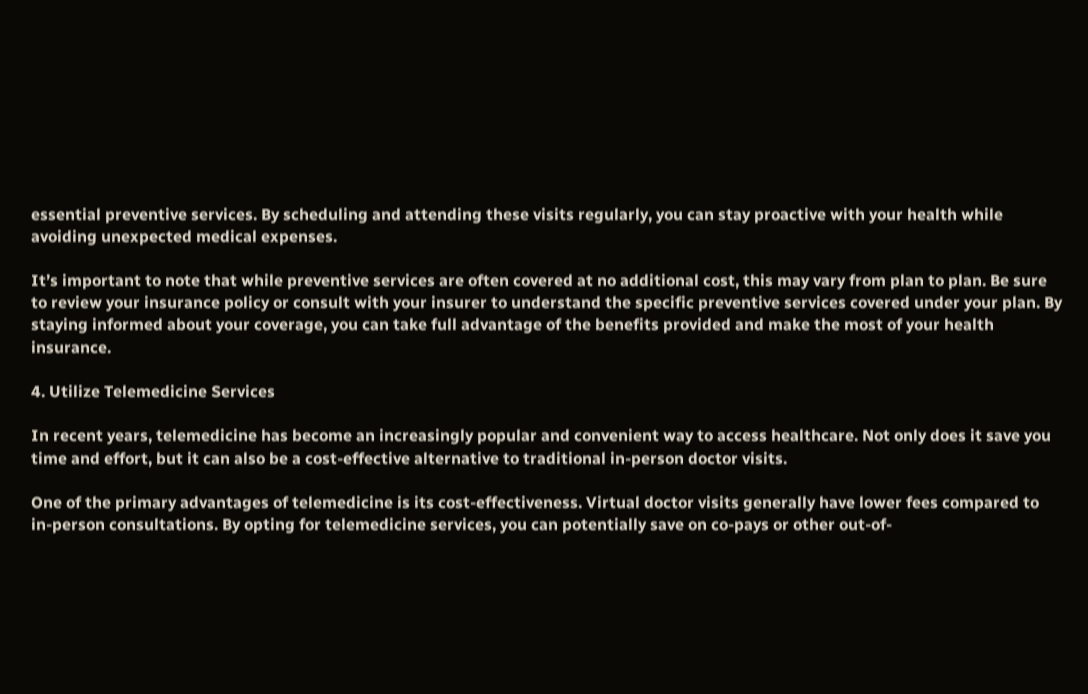essential preventive services. By scheduling and attending these visits regularly, you can stay proactive with your health while avoiding unexpected medical expenses.

It’s important to note that while preventive services are often covered at no additional cost, this may vary from plan to plan. Be sure to review your insurance policy or consult with your insurer to understand the specific preventive services covered under your plan. By staying informed about your coverage, you can take full advantage of the benefits provided and make the most of your health insurance.

4. Utilize Telemedicine Services

In recent years, telemedicine has become an increasingly popular and convenient way to access healthcare. Not only does it save you time and effort, but it can also be a cost-effective alternative to traditional in-person doctor visits.

One of the primary advantages of telemedicine is its cost-effectiveness. Virtual doctor visits generally have lower fees compared to in-person consultations. By opting for telemedicine services, you can potentially save on co-pays or other out-of-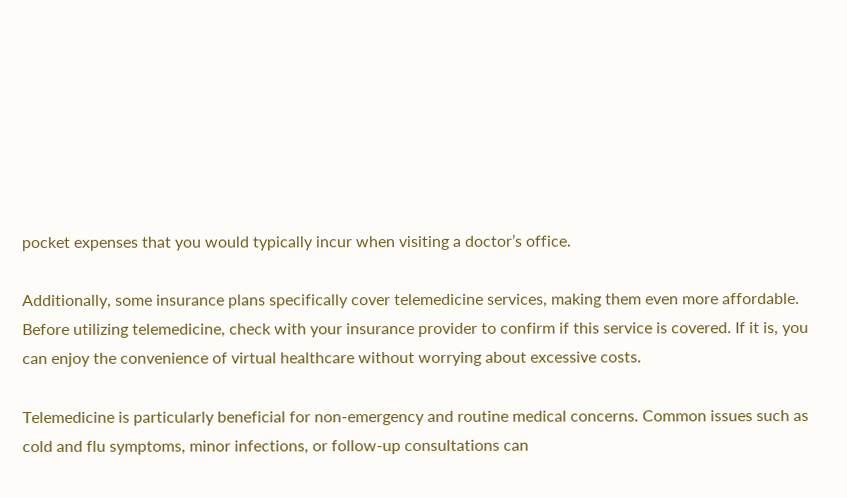pocket expenses that you would typically incur when visiting a doctor’s office.

Additionally, some insurance plans specifically cover telemedicine services, making them even more affordable. Before utilizing telemedicine, check with your insurance provider to confirm if this service is covered. If it is, you can enjoy the convenience of virtual healthcare without worrying about excessive costs.

Telemedicine is particularly beneficial for non-emergency and routine medical concerns. Common issues such as cold and flu symptoms, minor infections, or follow-up consultations can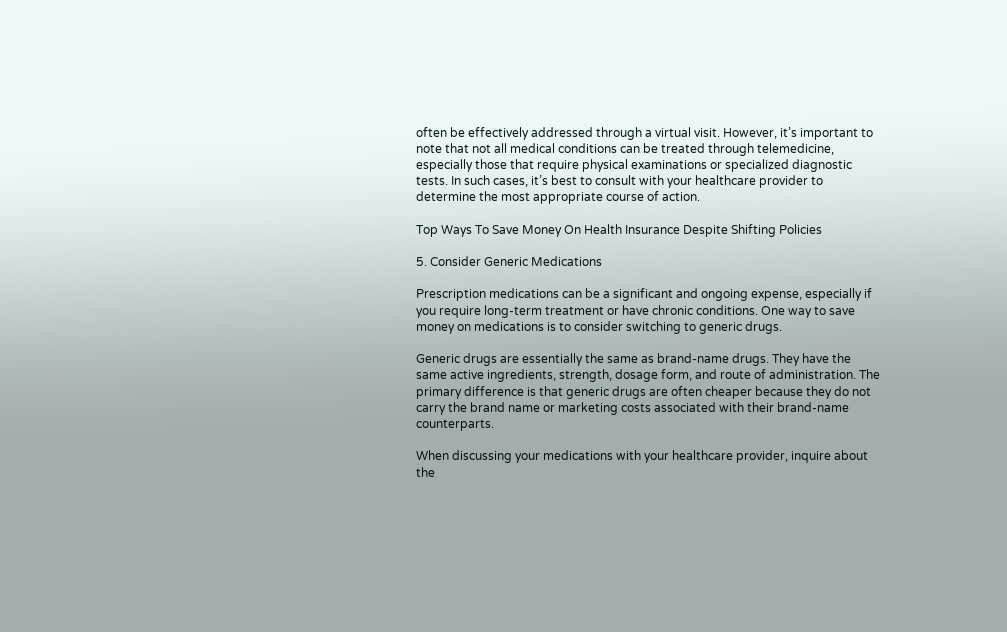often be effectively addressed through a virtual visit. However, it’s important to note that not all medical conditions can be treated through telemedicine, especially those that require physical examinations or specialized diagnostic tests. In such cases, it’s best to consult with your healthcare provider to determine the most appropriate course of action.

Top Ways To Save Money On Health Insurance Despite Shifting Policies

5. Consider Generic Medications

Prescription medications can be a significant and ongoing expense, especially if you require long-term treatment or have chronic conditions. One way to save money on medications is to consider switching to generic drugs.

Generic drugs are essentially the same as brand-name drugs. They have the same active ingredients, strength, dosage form, and route of administration. The primary difference is that generic drugs are often cheaper because they do not carry the brand name or marketing costs associated with their brand-name counterparts.

When discussing your medications with your healthcare provider, inquire about the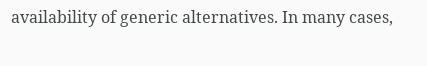availability of generic alternatives. In many cases,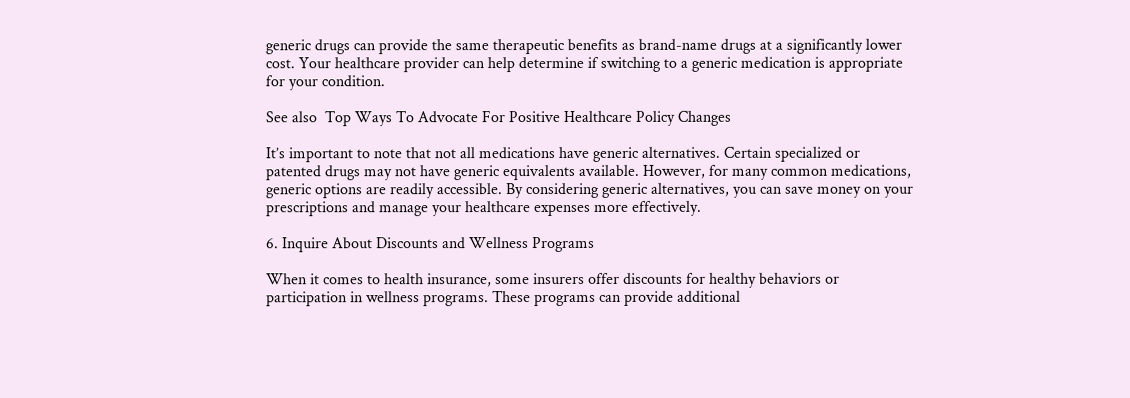generic drugs can provide the same therapeutic benefits as brand-name drugs at a significantly lower cost. Your healthcare provider can help determine if switching to a generic medication is appropriate for your condition.

See also  Top Ways To Advocate For Positive Healthcare Policy Changes

It’s important to note that not all medications have generic alternatives. Certain specialized or patented drugs may not have generic equivalents available. However, for many common medications, generic options are readily accessible. By considering generic alternatives, you can save money on your prescriptions and manage your healthcare expenses more effectively.

6. Inquire About Discounts and Wellness Programs

When it comes to health insurance, some insurers offer discounts for healthy behaviors or participation in wellness programs. These programs can provide additional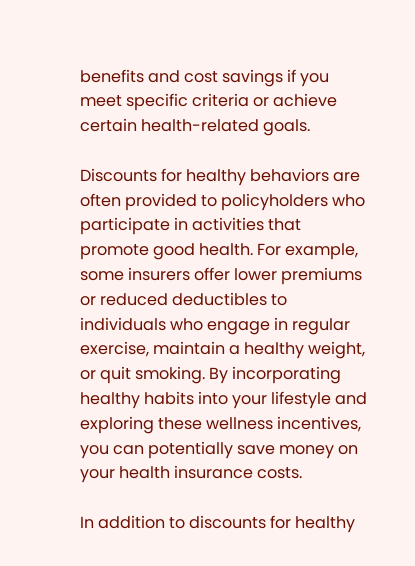benefits and cost savings if you meet specific criteria or achieve certain health-related goals.

Discounts for healthy behaviors are often provided to policyholders who participate in activities that promote good health. For example, some insurers offer lower premiums or reduced deductibles to individuals who engage in regular exercise, maintain a healthy weight, or quit smoking. By incorporating healthy habits into your lifestyle and exploring these wellness incentives, you can potentially save money on your health insurance costs.

In addition to discounts for healthy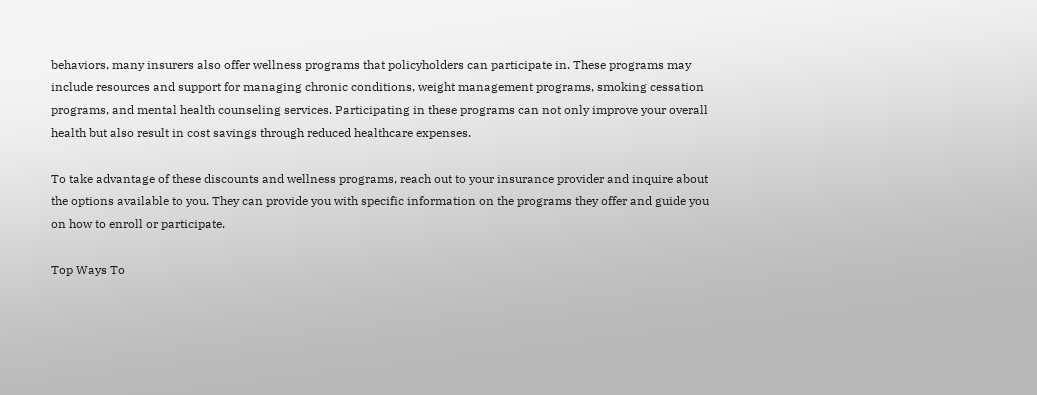behaviors, many insurers also offer wellness programs that policyholders can participate in. These programs may include resources and support for managing chronic conditions, weight management programs, smoking cessation programs, and mental health counseling services. Participating in these programs can not only improve your overall health but also result in cost savings through reduced healthcare expenses.

To take advantage of these discounts and wellness programs, reach out to your insurance provider and inquire about the options available to you. They can provide you with specific information on the programs they offer and guide you on how to enroll or participate.

Top Ways To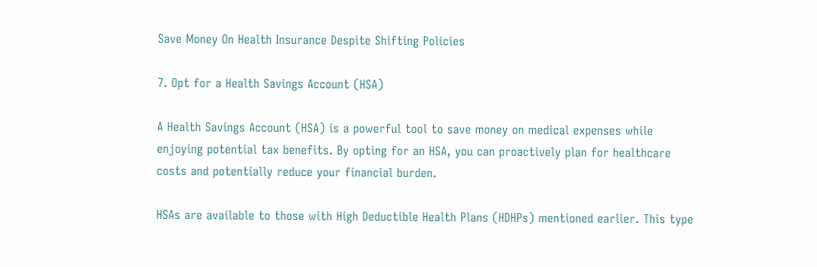Save Money On Health Insurance Despite Shifting Policies

7. Opt for a Health Savings Account (HSA)

A Health Savings Account (HSA) is a powerful tool to save money on medical expenses while enjoying potential tax benefits. By opting for an HSA, you can proactively plan for healthcare costs and potentially reduce your financial burden.

HSAs are available to those with High Deductible Health Plans (HDHPs) mentioned earlier. This type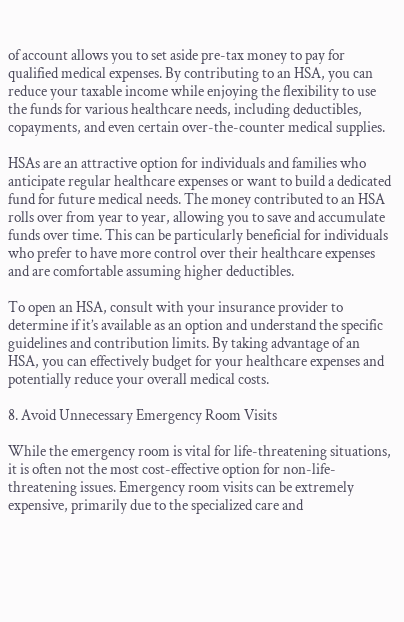of account allows you to set aside pre-tax money to pay for qualified medical expenses. By contributing to an HSA, you can reduce your taxable income while enjoying the flexibility to use the funds for various healthcare needs, including deductibles, copayments, and even certain over-the-counter medical supplies.

HSAs are an attractive option for individuals and families who anticipate regular healthcare expenses or want to build a dedicated fund for future medical needs. The money contributed to an HSA rolls over from year to year, allowing you to save and accumulate funds over time. This can be particularly beneficial for individuals who prefer to have more control over their healthcare expenses and are comfortable assuming higher deductibles.

To open an HSA, consult with your insurance provider to determine if it’s available as an option and understand the specific guidelines and contribution limits. By taking advantage of an HSA, you can effectively budget for your healthcare expenses and potentially reduce your overall medical costs.

8. Avoid Unnecessary Emergency Room Visits

While the emergency room is vital for life-threatening situations, it is often not the most cost-effective option for non-life-threatening issues. Emergency room visits can be extremely expensive, primarily due to the specialized care and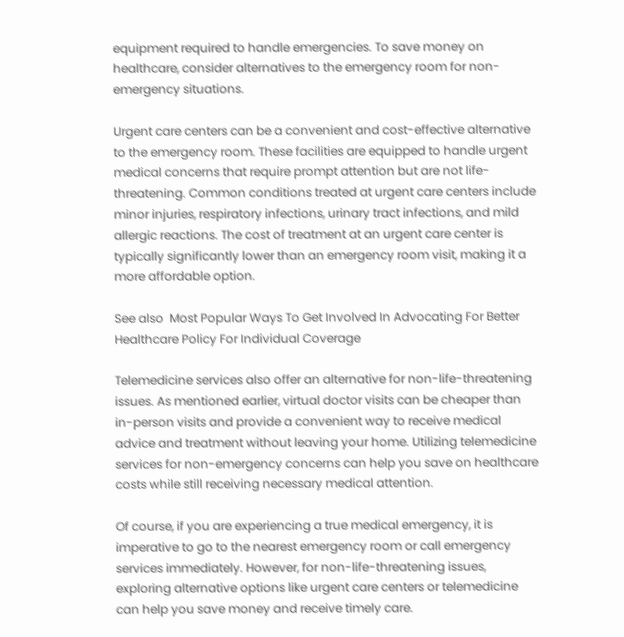equipment required to handle emergencies. To save money on healthcare, consider alternatives to the emergency room for non-emergency situations.

Urgent care centers can be a convenient and cost-effective alternative to the emergency room. These facilities are equipped to handle urgent medical concerns that require prompt attention but are not life-threatening. Common conditions treated at urgent care centers include minor injuries, respiratory infections, urinary tract infections, and mild allergic reactions. The cost of treatment at an urgent care center is typically significantly lower than an emergency room visit, making it a more affordable option.

See also  Most Popular Ways To Get Involved In Advocating For Better Healthcare Policy For Individual Coverage

Telemedicine services also offer an alternative for non-life-threatening issues. As mentioned earlier, virtual doctor visits can be cheaper than in-person visits and provide a convenient way to receive medical advice and treatment without leaving your home. Utilizing telemedicine services for non-emergency concerns can help you save on healthcare costs while still receiving necessary medical attention.

Of course, if you are experiencing a true medical emergency, it is imperative to go to the nearest emergency room or call emergency services immediately. However, for non-life-threatening issues, exploring alternative options like urgent care centers or telemedicine can help you save money and receive timely care.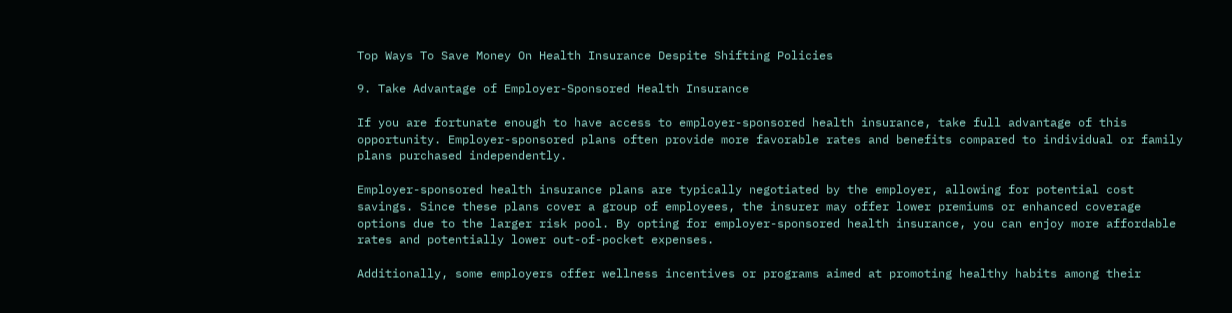Top Ways To Save Money On Health Insurance Despite Shifting Policies

9. Take Advantage of Employer-Sponsored Health Insurance

If you are fortunate enough to have access to employer-sponsored health insurance, take full advantage of this opportunity. Employer-sponsored plans often provide more favorable rates and benefits compared to individual or family plans purchased independently.

Employer-sponsored health insurance plans are typically negotiated by the employer, allowing for potential cost savings. Since these plans cover a group of employees, the insurer may offer lower premiums or enhanced coverage options due to the larger risk pool. By opting for employer-sponsored health insurance, you can enjoy more affordable rates and potentially lower out-of-pocket expenses.

Additionally, some employers offer wellness incentives or programs aimed at promoting healthy habits among their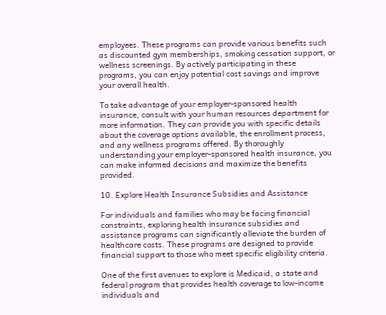employees. These programs can provide various benefits such as discounted gym memberships, smoking cessation support, or wellness screenings. By actively participating in these programs, you can enjoy potential cost savings and improve your overall health.

To take advantage of your employer-sponsored health insurance, consult with your human resources department for more information. They can provide you with specific details about the coverage options available, the enrollment process, and any wellness programs offered. By thoroughly understanding your employer-sponsored health insurance, you can make informed decisions and maximize the benefits provided.

10. Explore Health Insurance Subsidies and Assistance

For individuals and families who may be facing financial constraints, exploring health insurance subsidies and assistance programs can significantly alleviate the burden of healthcare costs. These programs are designed to provide financial support to those who meet specific eligibility criteria.

One of the first avenues to explore is Medicaid, a state and federal program that provides health coverage to low-income individuals and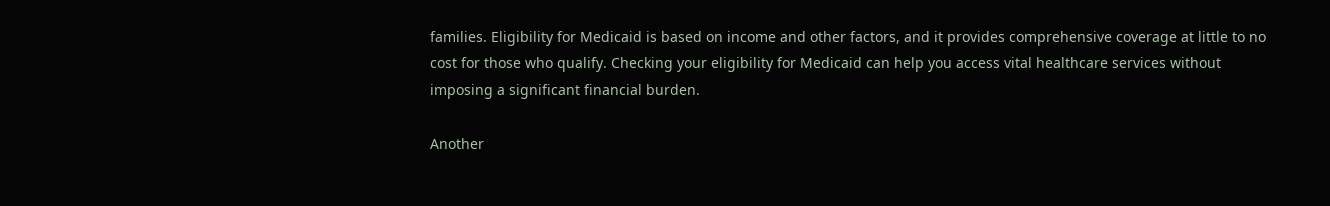families. Eligibility for Medicaid is based on income and other factors, and it provides comprehensive coverage at little to no cost for those who qualify. Checking your eligibility for Medicaid can help you access vital healthcare services without imposing a significant financial burden.

Another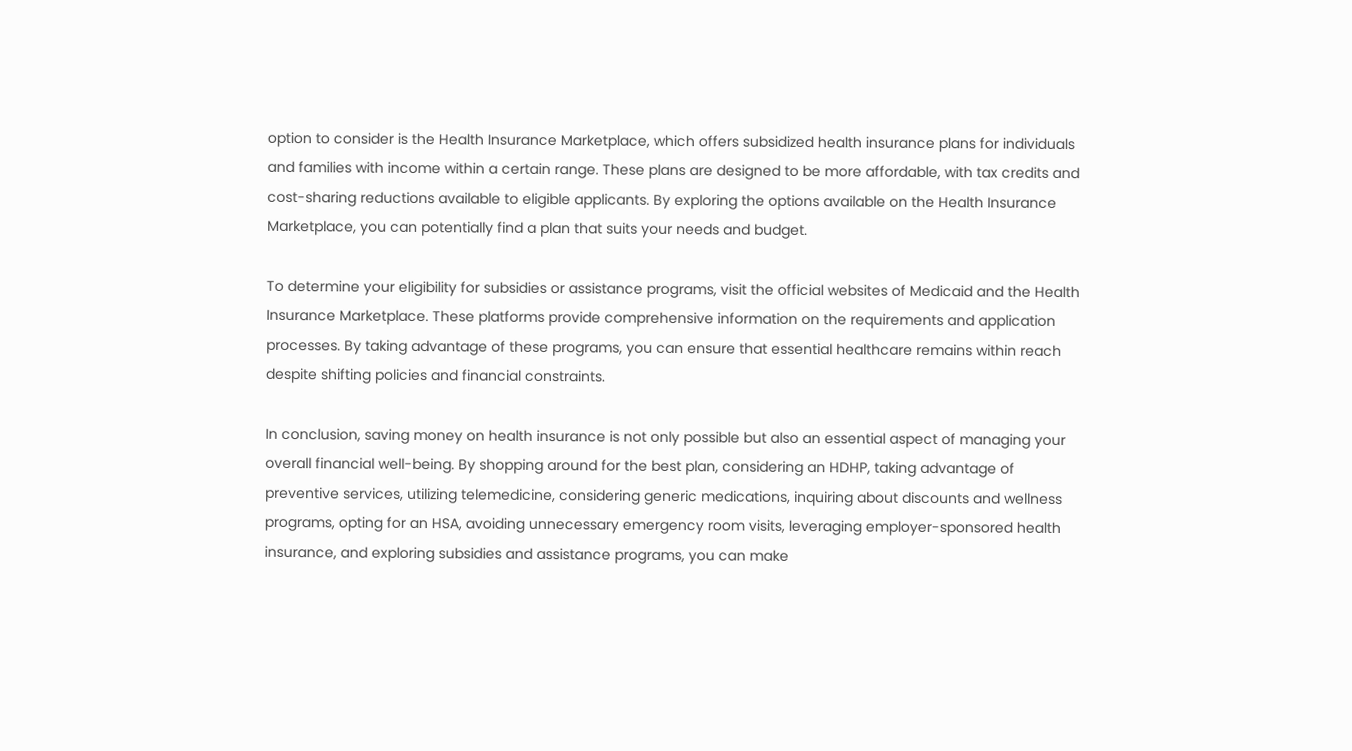option to consider is the Health Insurance Marketplace, which offers subsidized health insurance plans for individuals and families with income within a certain range. These plans are designed to be more affordable, with tax credits and cost-sharing reductions available to eligible applicants. By exploring the options available on the Health Insurance Marketplace, you can potentially find a plan that suits your needs and budget.

To determine your eligibility for subsidies or assistance programs, visit the official websites of Medicaid and the Health Insurance Marketplace. These platforms provide comprehensive information on the requirements and application processes. By taking advantage of these programs, you can ensure that essential healthcare remains within reach despite shifting policies and financial constraints.

In conclusion, saving money on health insurance is not only possible but also an essential aspect of managing your overall financial well-being. By shopping around for the best plan, considering an HDHP, taking advantage of preventive services, utilizing telemedicine, considering generic medications, inquiring about discounts and wellness programs, opting for an HSA, avoiding unnecessary emergency room visits, leveraging employer-sponsored health insurance, and exploring subsidies and assistance programs, you can make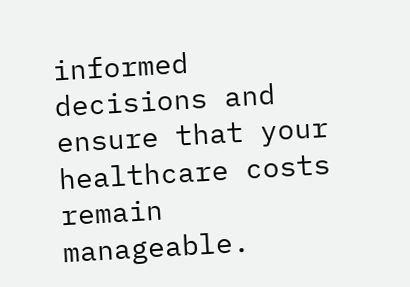informed decisions and ensure that your healthcare costs remain manageable.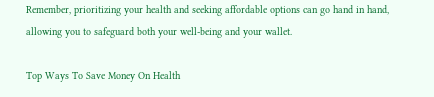Remember, prioritizing your health and seeking affordable options can go hand in hand, allowing you to safeguard both your well-being and your wallet.

Top Ways To Save Money On Health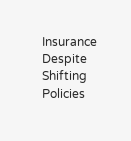Insurance Despite Shifting Policies